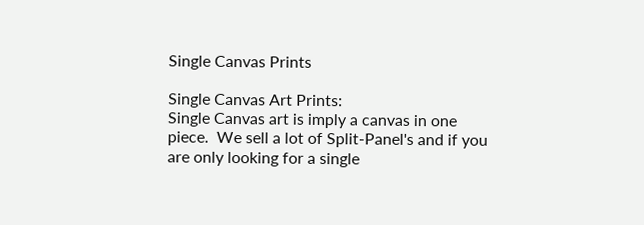Single Canvas Prints

Single Canvas Art Prints:
Single Canvas art is imply a canvas in one piece.  We sell a lot of Split-Panel's and if you are only looking for a single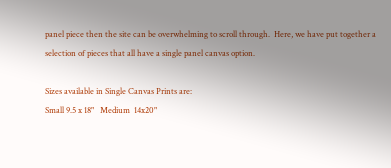panel piece then the site can be overwhelming to scroll through.  Here, we have put together a selection of pieces that all have a single panel canvas option.

Sizes available in Single Canvas Prints are:
Small 9.5 x 18"   Medium  14x20"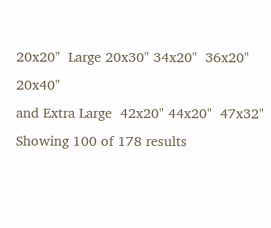20x20"  Large 20x30" 34x20"  36x20"  20x40"
and Extra Large  42x20" 44x20"  47x32"
Showing 100 of 178 results